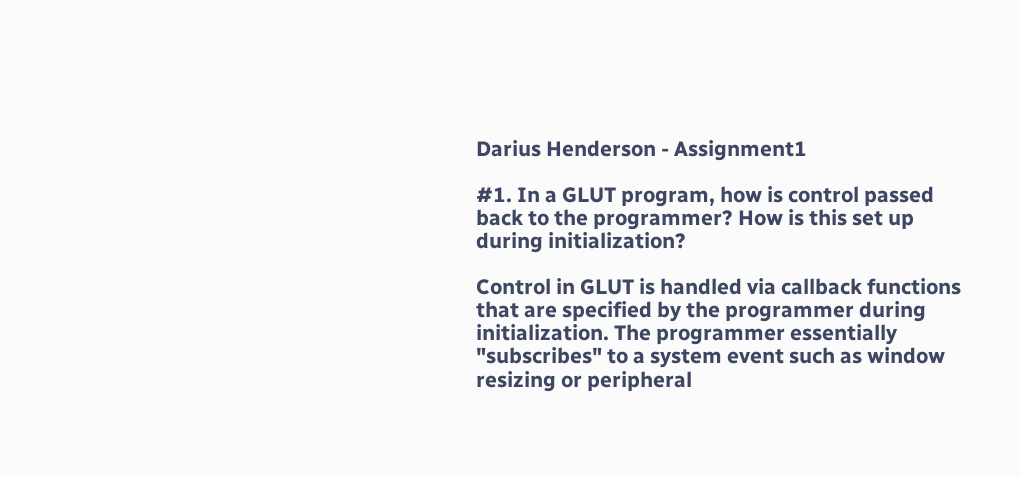Darius Henderson - Assignment1

#1. In a GLUT program, how is control passed back to the programmer? How is this set up during initialization?

Control in GLUT is handled via callback functions that are specified by the programmer during initialization. The programmer essentially "subscribes" to a system event such as window resizing or peripheral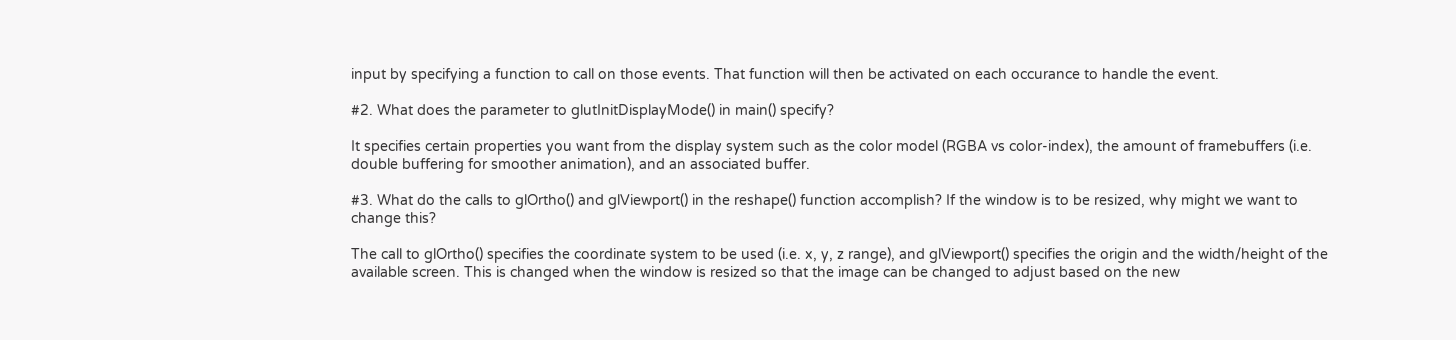input by specifying a function to call on those events. That function will then be activated on each occurance to handle the event.

#2. What does the parameter to glutInitDisplayMode() in main() specify?

It specifies certain properties you want from the display system such as the color model (RGBA vs color-index), the amount of framebuffers (i.e. double buffering for smoother animation), and an associated buffer.

#3. What do the calls to glOrtho() and glViewport() in the reshape() function accomplish? If the window is to be resized, why might we want to change this?

The call to glOrtho() specifies the coordinate system to be used (i.e. x, y, z range), and glViewport() specifies the origin and the width/height of the available screen. This is changed when the window is resized so that the image can be changed to adjust based on the new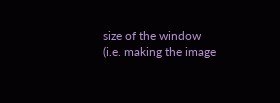size of the window (i.e. making the image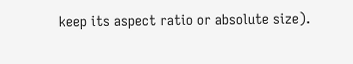keep its aspect ratio or absolute size).